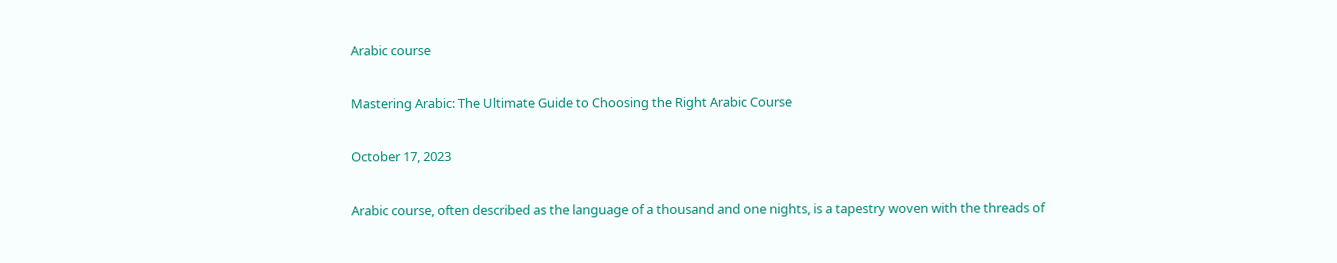Arabic course

Mastering Arabic: The Ultimate Guide to Choosing the Right Arabic Course

October 17, 2023

Arabic course, often described as the language of a thousand and one nights, is a tapestry woven with the threads of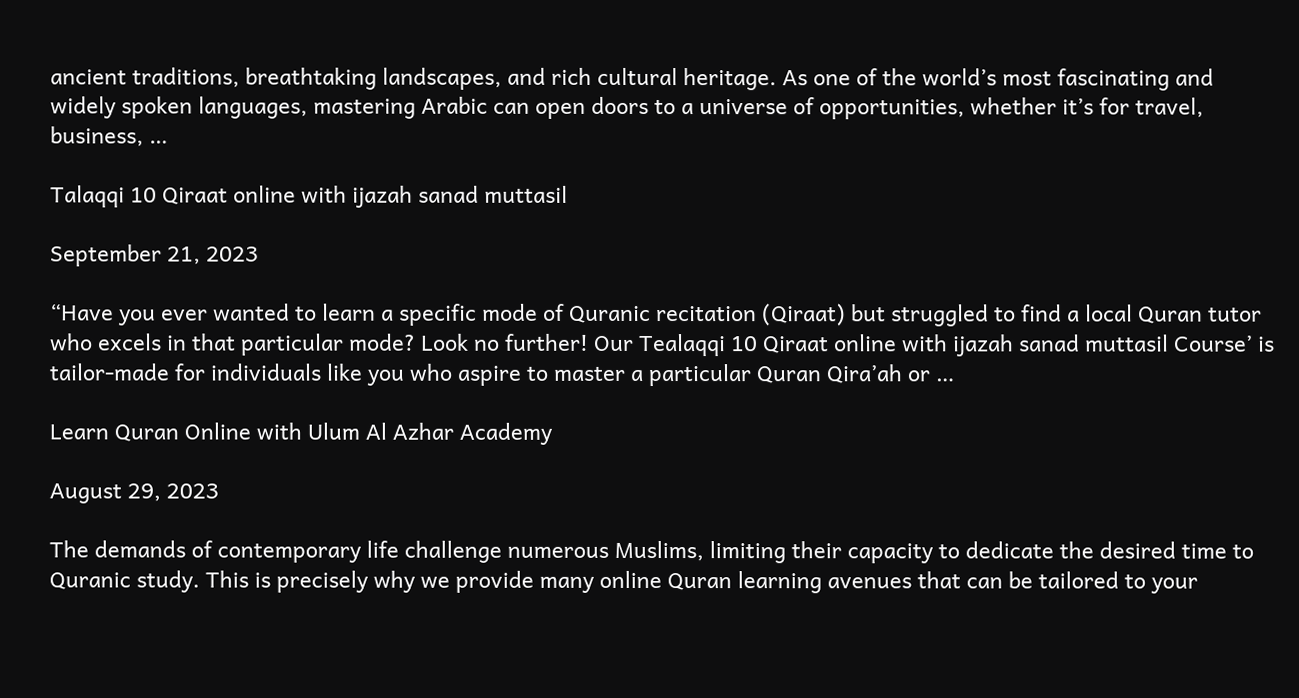ancient traditions, breathtaking landscapes, and rich cultural heritage. As one of the world’s most fascinating and widely spoken languages, mastering Arabic can open doors to a universe of opportunities, whether it’s for travel, business, …

Talaqqi 10 Qiraat online with ijazah sanad muttasil

September 21, 2023

“Have you ever wanted to learn a specific mode of Quranic recitation (Qiraat) but struggled to find a local Quran tutor who excels in that particular mode? Look no further! Our Tealaqqi 10 Qiraat online with ijazah sanad muttasil Course’ is tailor-made for individuals like you who aspire to master a particular Quran Qira’ah or …

Learn Quran Online with Ulum Al Azhar Academy

August 29, 2023

The demands of contemporary life challenge numerous Muslims, limiting their capacity to dedicate the desired time to Quranic study. This is precisely why we provide many online Quran learning avenues that can be tailored to your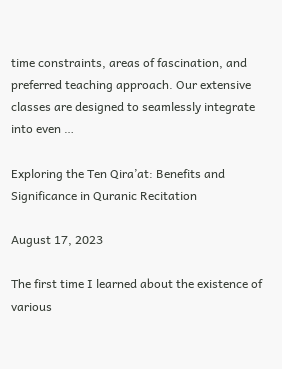time constraints, areas of fascination, and preferred teaching approach. Our extensive classes are designed to seamlessly integrate into even …

Exploring the Ten Qira’at: Benefits and Significance in Quranic Recitation

August 17, 2023

The first time I learned about the existence of various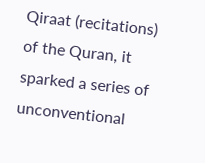Qiraat (recitations) of the Quran, it sparked a series of unconventional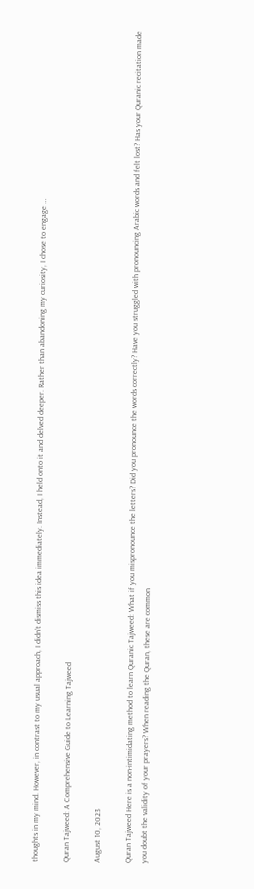thoughts in my mind. However, in contrast to my usual approach, I didn’t dismiss this idea immediately. Instead, I held onto it and delved deeper. Rather than abandoning my curiosity, I chose to engage …

Quran Tajweed: A Comprehensive Guide to Learning Tajweed

August 10, 2023

Quran Tajweed Here is a non-intimidating method to learn Quranic Tajweed: What if you mispronounce the letters? Did you pronounce the words correctly? Have you struggled with pronouncing Arabic words and felt lost? Has your Quranic recitation made you doubt the validity of your prayers? When reading the Quran, these are common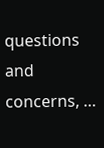questions and concerns, …